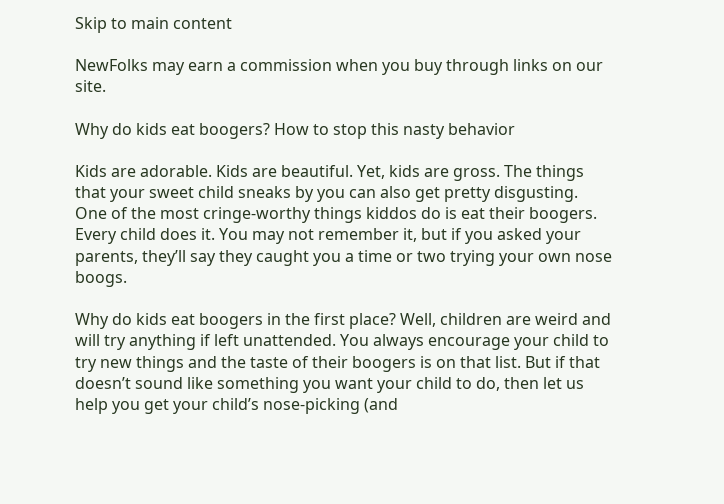Skip to main content

NewFolks may earn a commission when you buy through links on our site.

Why do kids eat boogers? How to stop this nasty behavior

Kids are adorable. Kids are beautiful. Yet, kids are gross. The things that your sweet child sneaks by you can also get pretty disgusting. One of the most cringe-worthy things kiddos do is eat their boogers. Every child does it. You may not remember it, but if you asked your parents, they’ll say they caught you a time or two trying your own nose boogs.

Why do kids eat boogers in the first place? Well, children are weird and will try anything if left unattended. You always encourage your child to try new things and the taste of their boogers is on that list. But if that doesn’t sound like something you want your child to do, then let us help you get your child’s nose-picking (and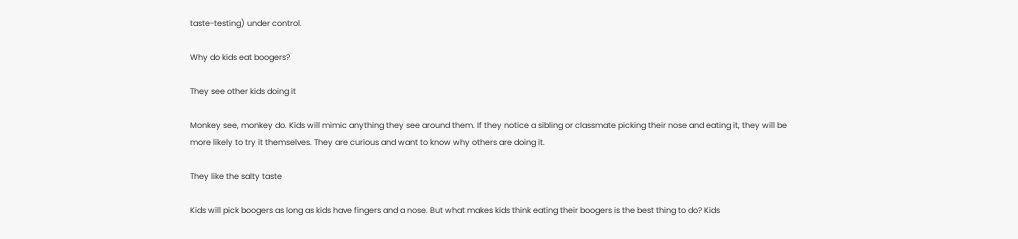taste-testing) under control.

Why do kids eat boogers?

They see other kids doing it

Monkey see, monkey do. Kids will mimic anything they see around them. If they notice a sibling or classmate picking their nose and eating it, they will be more likely to try it themselves. They are curious and want to know why others are doing it.

They like the salty taste

Kids will pick boogers as long as kids have fingers and a nose. But what makes kids think eating their boogers is the best thing to do? Kids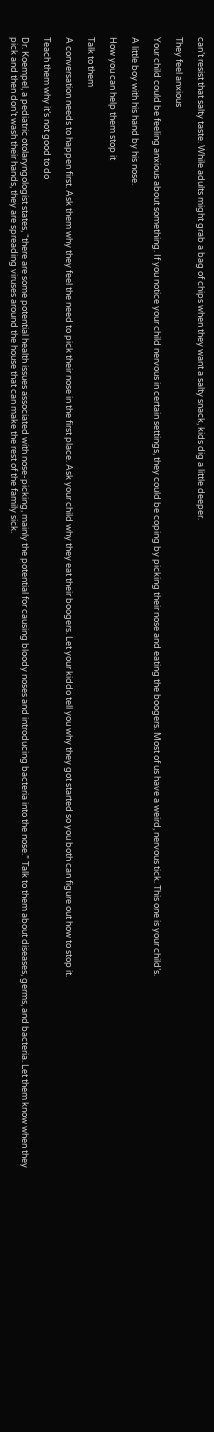can’t resist that salty taste. While adults might grab a bag of chips when they want a salty snack, kids dig a little deeper.

They feel anxious

Your child could be feeling anxious about something. If you notice your child nervous in certain settings, they could be coping by picking their nose and eating the boogers. Most of us have a weird, nervous tick. This one is your child’s.

A little boy with his hand by his nose.

How you can help them stop it

Talk to them

A conversation needs to happen first. Ask them why they feel the need to pick their nose in the first place. Ask your child why they eat their boogers. Let your kiddo tell you why they got started so you both can figure out how to stop it.

Teach them why it’s not good to do

Dr. Koempel, a pediatric otolaryngologist states, “there are some potential health issues associated with nose-picking, mainly the potential for causing bloody noses and introducing bacteria into the nose.” Talk to them about diseases, germs, and bacteria. Let them know when they pick and then don’t wash their hands, they are spreading viruses around the house that can make the rest of the family sick.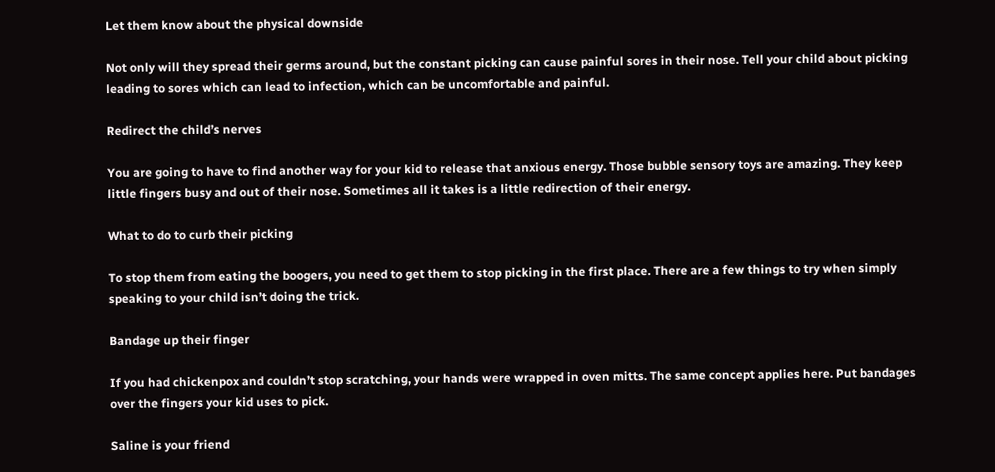Let them know about the physical downside

Not only will they spread their germs around, but the constant picking can cause painful sores in their nose. Tell your child about picking leading to sores which can lead to infection, which can be uncomfortable and painful.

Redirect the child’s nerves

You are going to have to find another way for your kid to release that anxious energy. Those bubble sensory toys are amazing. They keep little fingers busy and out of their nose. Sometimes all it takes is a little redirection of their energy.

What to do to curb their picking

To stop them from eating the boogers, you need to get them to stop picking in the first place. There are a few things to try when simply speaking to your child isn’t doing the trick.

Bandage up their finger

If you had chickenpox and couldn’t stop scratching, your hands were wrapped in oven mitts. The same concept applies here. Put bandages over the fingers your kid uses to pick.

Saline is your friend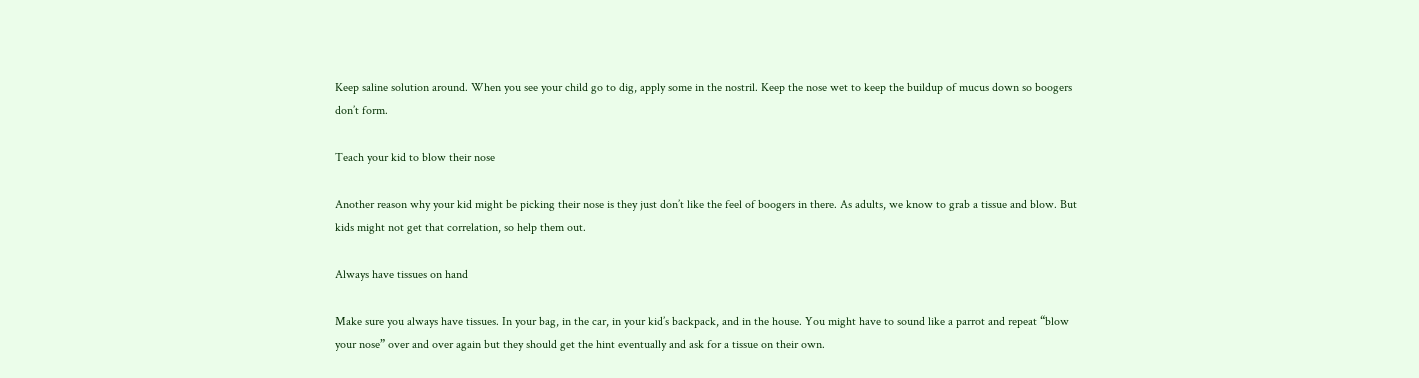Keep saline solution around. When you see your child go to dig, apply some in the nostril. Keep the nose wet to keep the buildup of mucus down so boogers don’t form.

Teach your kid to blow their nose

Another reason why your kid might be picking their nose is they just don’t like the feel of boogers in there. As adults, we know to grab a tissue and blow. But kids might not get that correlation, so help them out.

Always have tissues on hand

Make sure you always have tissues. In your bag, in the car, in your kid’s backpack, and in the house. You might have to sound like a parrot and repeat “blow your nose” over and over again but they should get the hint eventually and ask for a tissue on their own.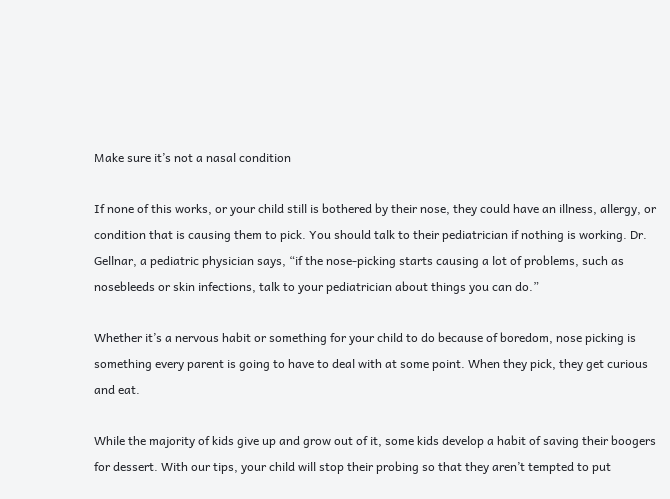Make sure it’s not a nasal condition

If none of this works, or your child still is bothered by their nose, they could have an illness, allergy, or condition that is causing them to pick. You should talk to their pediatrician if nothing is working. Dr. Gellnar, a pediatric physician says, “if the nose-picking starts causing a lot of problems, such as nosebleeds or skin infections, talk to your pediatrician about things you can do.”

Whether it’s a nervous habit or something for your child to do because of boredom, nose picking is something every parent is going to have to deal with at some point. When they pick, they get curious and eat.

While the majority of kids give up and grow out of it, some kids develop a habit of saving their boogers for dessert. With our tips, your child will stop their probing so that they aren’t tempted to put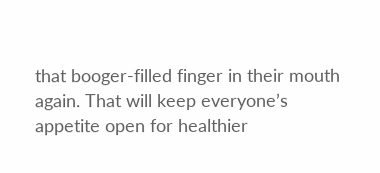that booger-filled finger in their mouth again. That will keep everyone’s appetite open for healthier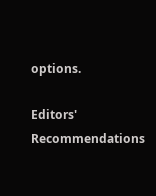options.

Editors' Recommendations